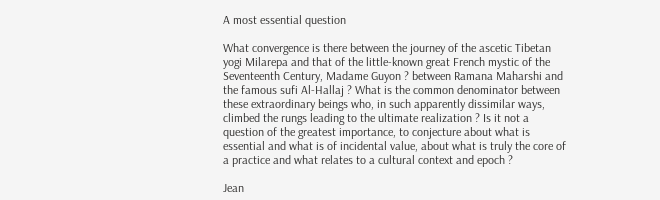A most essential question

What convergence is there between the journey of the ascetic Tibetan yogi Milarepa and that of the little-known great French mystic of the Seventeenth Century, Madame Guyon ? between Ramana Maharshi and the famous sufi Al-Hallaj ? What is the common denominator between these extraordinary beings who, in such apparently dissimilar ways, climbed the rungs leading to the ultimate realization ? Is it not a question of the greatest importance, to conjecture about what is essential and what is of incidental value, about what is truly the core of a practice and what relates to a cultural context and epoch ?

Jean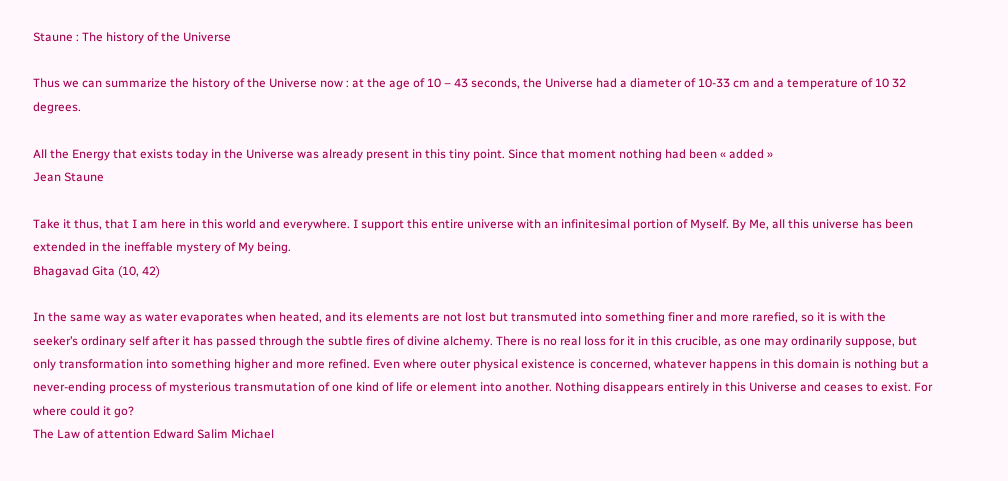Staune : The history of the Universe

Thus we can summarize the history of the Universe now : at the age of 10 – 43 seconds, the Universe had a diameter of 10-33 cm and a temperature of 10 32 degrees.

All the Energy that exists today in the Universe was already present in this tiny point. Since that moment nothing had been « added »
Jean Staune

Take it thus, that I am here in this world and everywhere. I support this entire universe with an infinitesimal portion of Myself. By Me, all this universe has been extended in the ineffable mystery of My being.
Bhagavad Gita (10, 42)

In the same way as water evaporates when heated, and its elements are not lost but transmuted into something finer and more rarefied, so it is with the seeker’s ordinary self after it has passed through the subtle fires of divine alchemy. There is no real loss for it in this crucible, as one may ordinarily suppose, but only transformation into something higher and more refined. Even where outer physical existence is concerned, whatever happens in this domain is nothing but a never-ending process of mysterious transmutation of one kind of life or element into another. Nothing disappears entirely in this Universe and ceases to exist. For where could it go?
The Law of attention Edward Salim Michael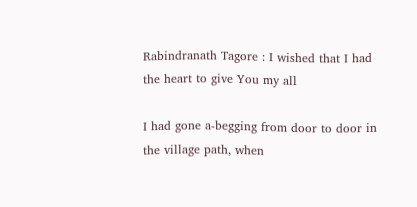Rabindranath Tagore : I wished that I had the heart to give You my all

I had gone a-begging from door to door in the village path, when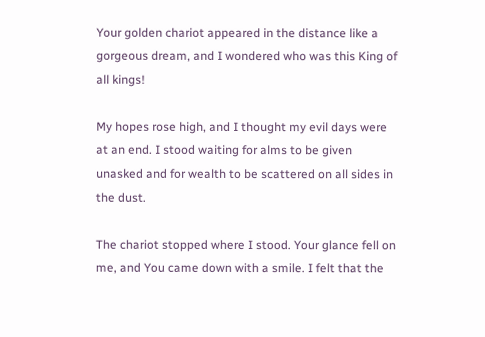Your golden chariot appeared in the distance like a gorgeous dream, and I wondered who was this King of all kings!

My hopes rose high, and I thought my evil days were at an end. I stood waiting for alms to be given unasked and for wealth to be scattered on all sides in the dust.

The chariot stopped where I stood. Your glance fell on me, and You came down with a smile. I felt that the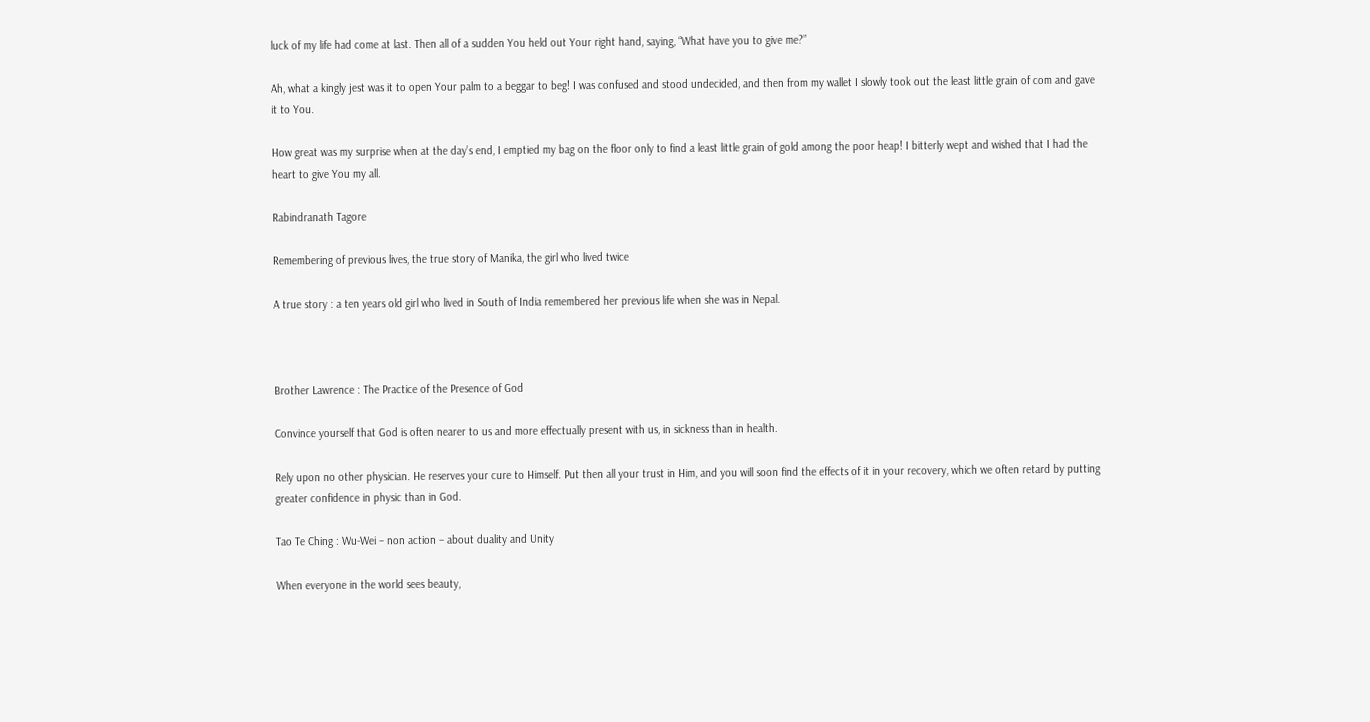luck of my life had come at last. Then all of a sudden You held out Your right hand, saying, “What have you to give me?”

Ah, what a kingly jest was it to open Your palm to a beggar to beg! I was confused and stood undecided, and then from my wallet I slowly took out the least little grain of com and gave it to You.

How great was my surprise when at the day’s end, I emptied my bag on the floor only to find a least little grain of gold among the poor heap! I bitterly wept and wished that I had the heart to give You my all.

Rabindranath Tagore

Remembering of previous lives, the true story of Manika, the girl who lived twice

A true story : a ten years old girl who lived in South of India remembered her previous life when she was in Nepal.



Brother Lawrence : The Practice of the Presence of God

Convince yourself that God is often nearer to us and more effectually present with us, in sickness than in health.

Rely upon no other physician. He reserves your cure to Himself. Put then all your trust in Him, and you will soon find the effects of it in your recovery, which we often retard by putting greater confidence in physic than in God.

Tao Te Ching : Wu-Wei – non action – about duality and Unity

When everyone in the world sees beauty,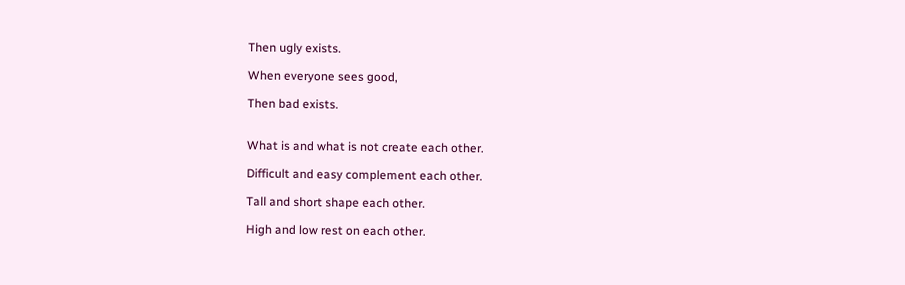Then ugly exists.

When everyone sees good,

Then bad exists.


What is and what is not create each other.

Difficult and easy complement each other.

Tall and short shape each other.

High and low rest on each other.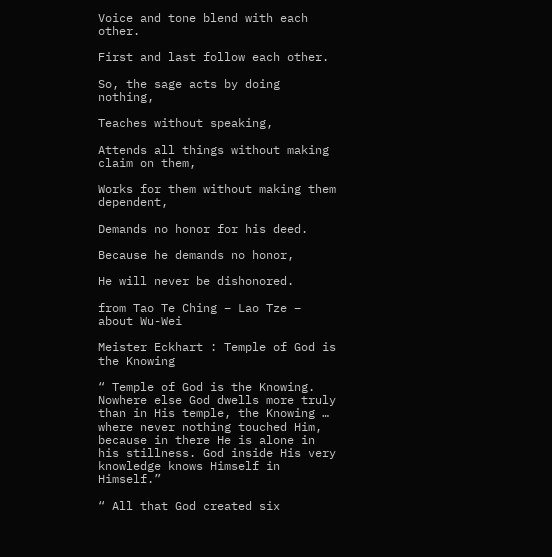Voice and tone blend with each other.

First and last follow each other.

So, the sage acts by doing nothing,

Teaches without speaking,

Attends all things without making claim on them,

Works for them without making them dependent,

Demands no honor for his deed.

Because he demands no honor,

He will never be dishonored.

from Tao Te Ching – Lao Tze – about Wu-Wei

Meister Eckhart : Temple of God is the Knowing

“ Temple of God is the Knowing. Nowhere else God dwells more truly than in His temple, the Knowing … where never nothing touched Him, because in there He is alone in his stillness. God inside His very knowledge knows Himself in Himself.”

“ All that God created six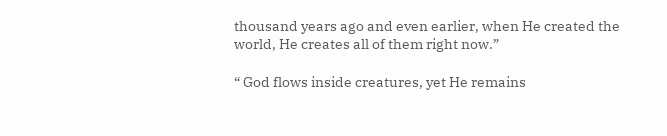thousand years ago and even earlier, when He created the world, He creates all of them right now.”

“ God flows inside creatures, yet He remains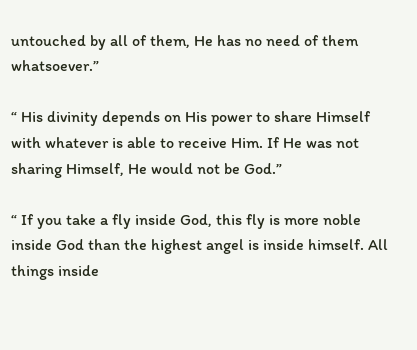untouched by all of them, He has no need of them whatsoever.”

“ His divinity depends on His power to share Himself with whatever is able to receive Him. If He was not sharing Himself, He would not be God.”

“ If you take a fly inside God, this fly is more noble inside God than the highest angel is inside himself. All things inside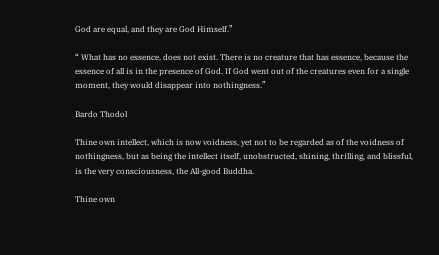God are equal, and they are God Himself.”

“ What has no essence, does not exist. There is no creature that has essence, because the essence of all is in the presence of God. If God went out of the creatures even for a single moment, they would disappear into nothingness.”

Bardo Thodol

Thine own intellect, which is now voidness, yet not to be regarded as of the voidness of nothingness, but as being the intellect itself, unobstructed, shining, thrilling, and blissful, is the very consciousness, the All-good Buddha.

Thine own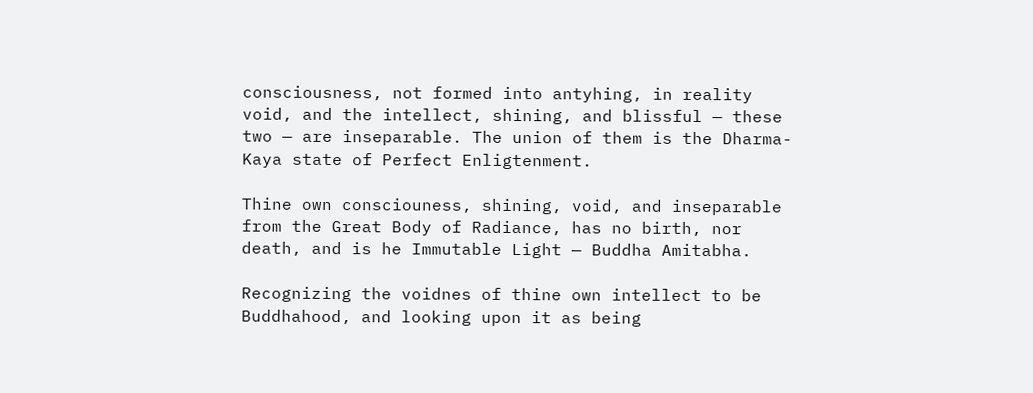consciousness, not formed into antyhing, in reality void, and the intellect, shining, and blissful — these two — are inseparable. The union of them is the Dharma-Kaya state of Perfect Enligtenment.

Thine own consciouness, shining, void, and inseparable from the Great Body of Radiance, has no birth, nor death, and is he Immutable Light — Buddha Amitabha.

Recognizing the voidnes of thine own intellect to be Buddhahood, and looking upon it as being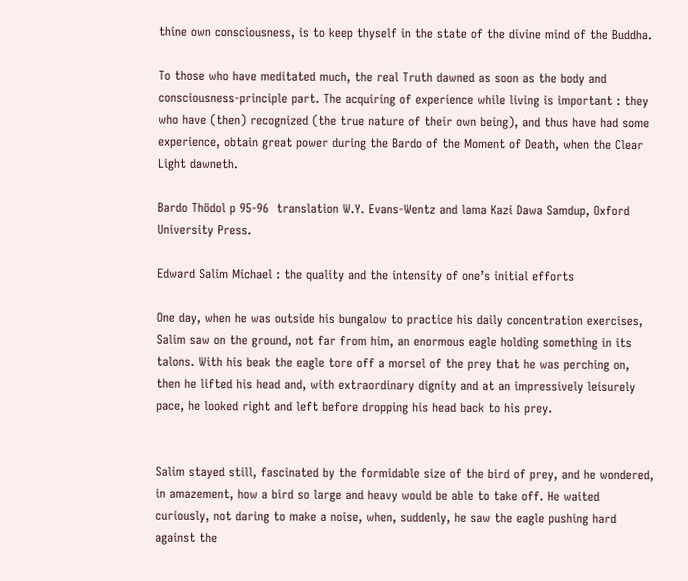thine own consciousness, is to keep thyself in the state of the divine mind of the Buddha.

To those who have meditated much, the real Truth dawned as soon as the body and consciousness-principle part. The acquiring of experience while living is important : they who have (then) recognized (the true nature of their own being), and thus have had some experience, obtain great power during the Bardo of the Moment of Death, when the Clear Light dawneth.

Bardo Thödol p 95-96  translation W.Y. Evans-Wentz and lama Kazi Dawa Samdup, Oxford University Press.

Edward Salim Michael : the quality and the intensity of one’s initial efforts

One day, when he was outside his bungalow to practice his daily concentration exercises, Salim saw on the ground, not far from him, an enormous eagle holding something in its talons. With his beak the eagle tore off a morsel of the prey that he was perching on, then he lifted his head and, with extraordinary dignity and at an impressively leisurely pace, he looked right and left before dropping his head back to his prey.


Salim stayed still, fascinated by the formidable size of the bird of prey, and he wondered, in amazement, how a bird so large and heavy would be able to take off. He waited curiously, not daring to make a noise, when, suddenly, he saw the eagle pushing hard against the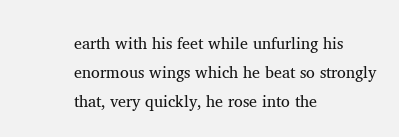earth with his feet while unfurling his enormous wings which he beat so strongly that, very quickly, he rose into the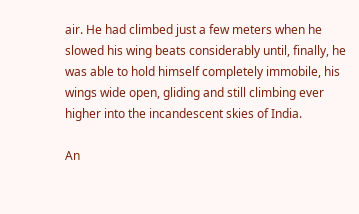air. He had climbed just a few meters when he slowed his wing beats considerably until, finally, he was able to hold himself completely immobile, his wings wide open, gliding and still climbing ever higher into the incandescent skies of India.

An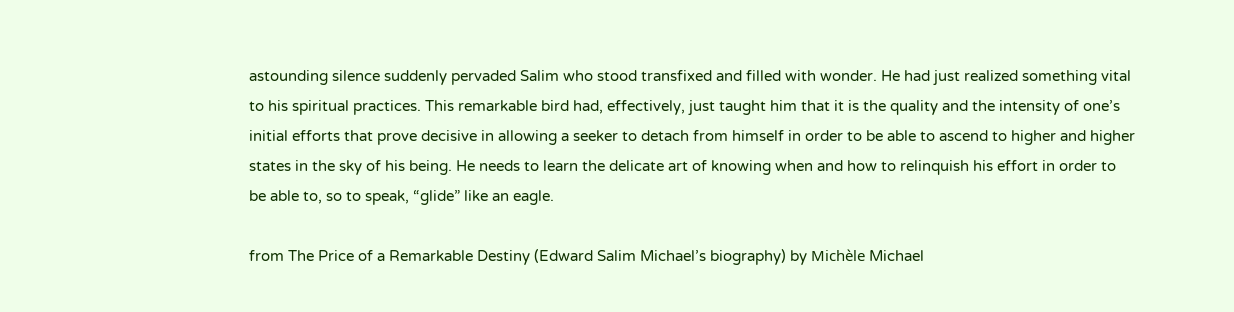astounding silence suddenly pervaded Salim who stood transfixed and filled with wonder. He had just realized something vital to his spiritual practices. This remarkable bird had, effectively, just taught him that it is the quality and the intensity of one’s initial efforts that prove decisive in allowing a seeker to detach from himself in order to be able to ascend to higher and higher states in the sky of his being. He needs to learn the delicate art of knowing when and how to relinquish his effort in order to be able to, so to speak, “glide” like an eagle.

from The Price of a Remarkable Destiny (Edward Salim Michael’s biography) by Michèle Michael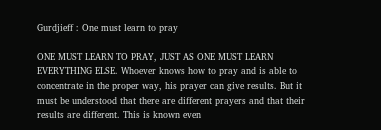Gurdjieff : One must learn to pray

ONE MUST LEARN TO PRAY, JUST AS ONE MUST LEARN EVERYTHING ELSE. Whoever knows how to pray and is able to concentrate in the proper way, his prayer can give results. But it must be understood that there are different prayers and that their results are different. This is known even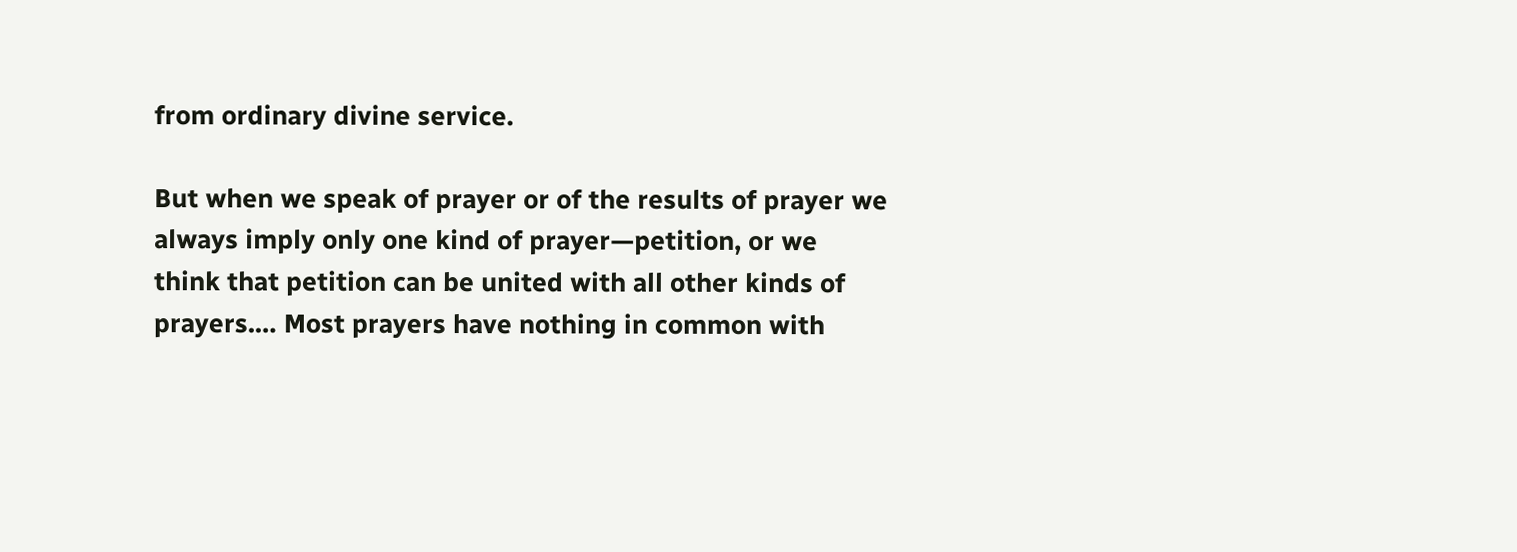from ordinary divine service.

But when we speak of prayer or of the results of prayer we always imply only one kind of prayer—petition, or we think that petition can be united with all other kinds of prayers.… Most prayers have nothing in common with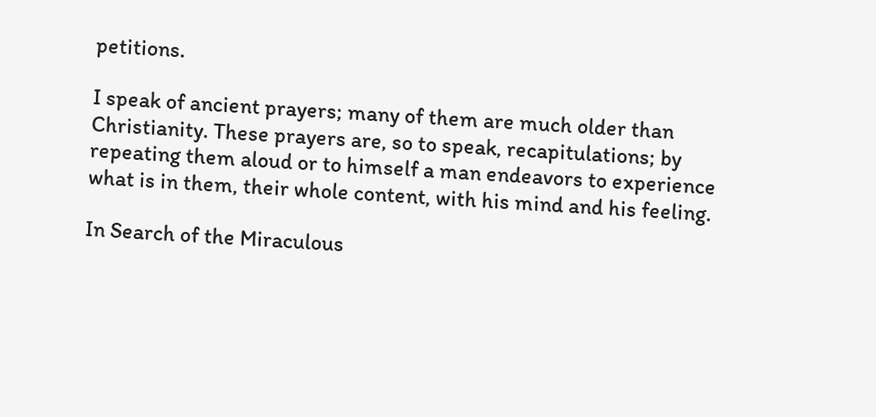petitions.

I speak of ancient prayers; many of them are much older than Christianity. These prayers are, so to speak, recapitulations; by repeating them aloud or to himself a man endeavors to experience what is in them, their whole content, with his mind and his feeling.

In Search of the Miraculous